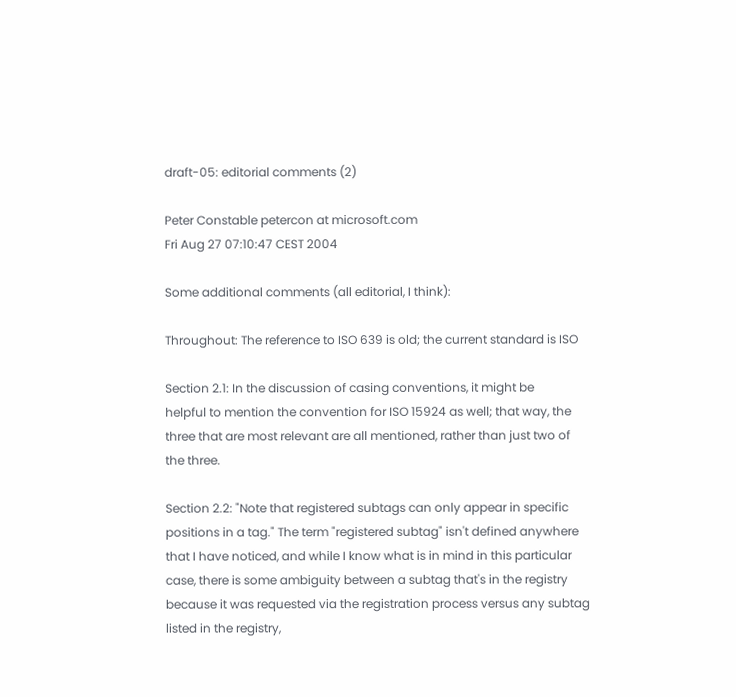draft-05: editorial comments (2)

Peter Constable petercon at microsoft.com
Fri Aug 27 07:10:47 CEST 2004

Some additional comments (all editorial, I think):

Throughout: The reference to ISO 639 is old; the current standard is ISO

Section 2.1: In the discussion of casing conventions, it might be
helpful to mention the convention for ISO 15924 as well; that way, the
three that are most relevant are all mentioned, rather than just two of
the three.

Section 2.2: "Note that registered subtags can only appear in specific
positions in a tag." The term "registered subtag" isn't defined anywhere
that I have noticed, and while I know what is in mind in this particular
case, there is some ambiguity between a subtag that's in the registry
because it was requested via the registration process versus any subtag
listed in the registry,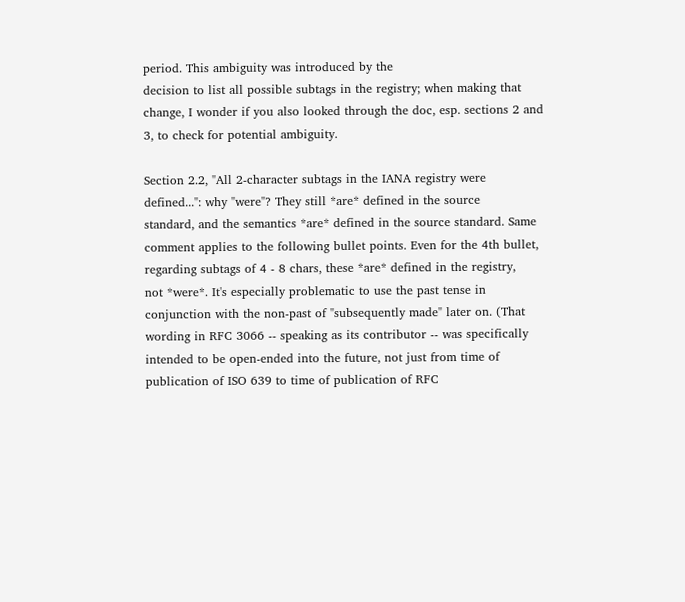period. This ambiguity was introduced by the
decision to list all possible subtags in the registry; when making that
change, I wonder if you also looked through the doc, esp. sections 2 and
3, to check for potential ambiguity.

Section 2.2, "All 2-character subtags in the IANA registry were
defined...": why "were"? They still *are* defined in the source
standard, and the semantics *are* defined in the source standard. Same
comment applies to the following bullet points. Even for the 4th bullet,
regarding subtags of 4 - 8 chars, these *are* defined in the registry,
not *were*. It's especially problematic to use the past tense in
conjunction with the non-past of "subsequently made" later on. (That
wording in RFC 3066 -- speaking as its contributor -- was specifically
intended to be open-ended into the future, not just from time of
publication of ISO 639 to time of publication of RFC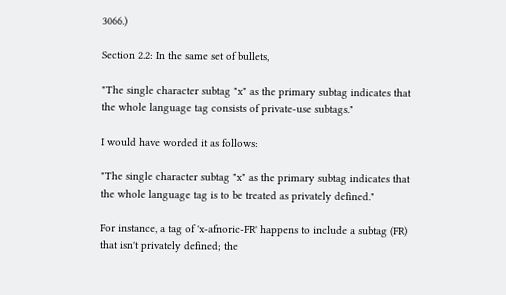3066.)

Section 2.2: In the same set of bullets,

"The single character subtag "x" as the primary subtag indicates that
the whole language tag consists of private-use subtags."

I would have worded it as follows:

"The single character subtag "x" as the primary subtag indicates that
the whole language tag is to be treated as privately defined."

For instance, a tag of 'x-afnoric-FR' happens to include a subtag (FR)
that isn't privately defined; the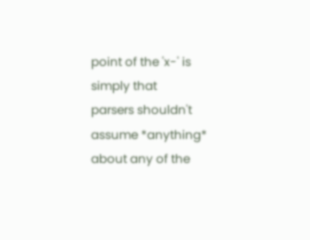point of the 'x-' is simply that
parsers shouldn't assume *anything* about any of the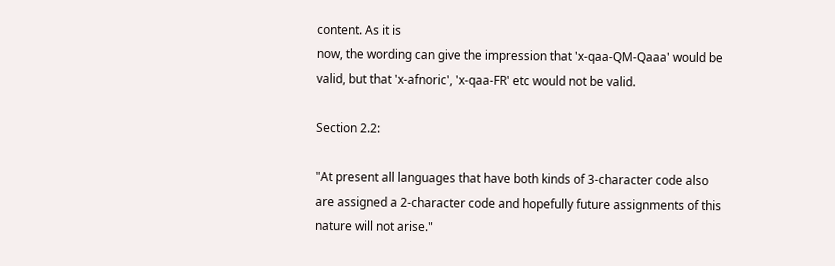content. As it is
now, the wording can give the impression that 'x-qaa-QM-Qaaa' would be
valid, but that 'x-afnoric', 'x-qaa-FR' etc would not be valid.

Section 2.2:

"At present all languages that have both kinds of 3-character code also
are assigned a 2-character code and hopefully future assignments of this
nature will not arise."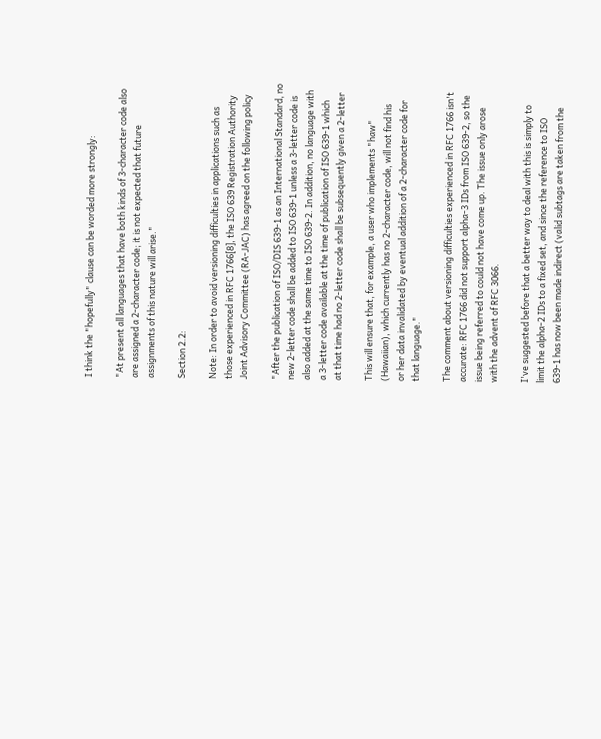I think the "hopefully" clause can be worded more strongly:

"At present all languages that have both kinds of 3-character code also
are assigned a 2-character code; it is not expected that future
assignments of this nature will arise."

Section 2.2:

Note: In order to avoid versioning difficulties in applications such as
those experienced in RFC 1766[8], the ISO 639 Registration Authority
Joint Advisory Committee (RA-JAC) has agreed on the following policy

"After the publication of ISO/DIS 639-1 as an International Standard, no
new 2-letter code shall be added to ISO 639-1 unless a 3-letter code is
also added at the same time to ISO 639-2. In addition, no language with
a 3-letter code available at the time of publication of ISO 639-1 which
at that time had no 2-letter code shall be subsequently given a 2-letter

This will ensure that, for example, a user who implements "haw"
(Hawaiian), which currently has no 2-character code, will not find his
or her data invalidated by eventual addition of a 2-character code for
that language."

The comment about versioning difficulties experienced in RFC 1766 isn't
accurate: RFC 1766 did not support alpha-3 IDs from ISO 639-2, so the
issue being referred to could not have come up. The issue only arose
with the advent of RFC 3066.

I've suggested before that a better way to deal with this is simply to
limit the alpha-2 IDs to a fixed set, and since the reference to ISO
639-1 has now been made indirect (valid subtags are taken from the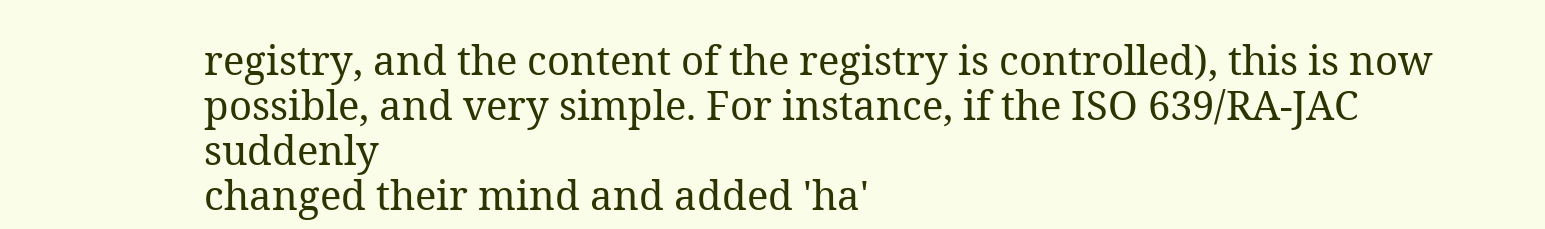registry, and the content of the registry is controlled), this is now
possible, and very simple. For instance, if the ISO 639/RA-JAC suddenly
changed their mind and added 'ha'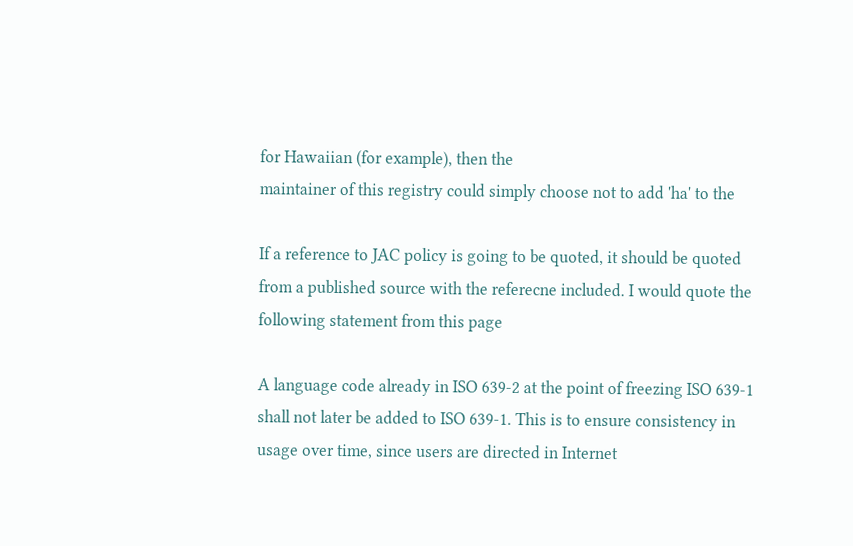for Hawaiian (for example), then the
maintainer of this registry could simply choose not to add 'ha' to the

If a reference to JAC policy is going to be quoted, it should be quoted
from a published source with the referecne included. I would quote the
following statement from this page

A language code already in ISO 639-2 at the point of freezing ISO 639-1
shall not later be added to ISO 639-1. This is to ensure consistency in
usage over time, since users are directed in Internet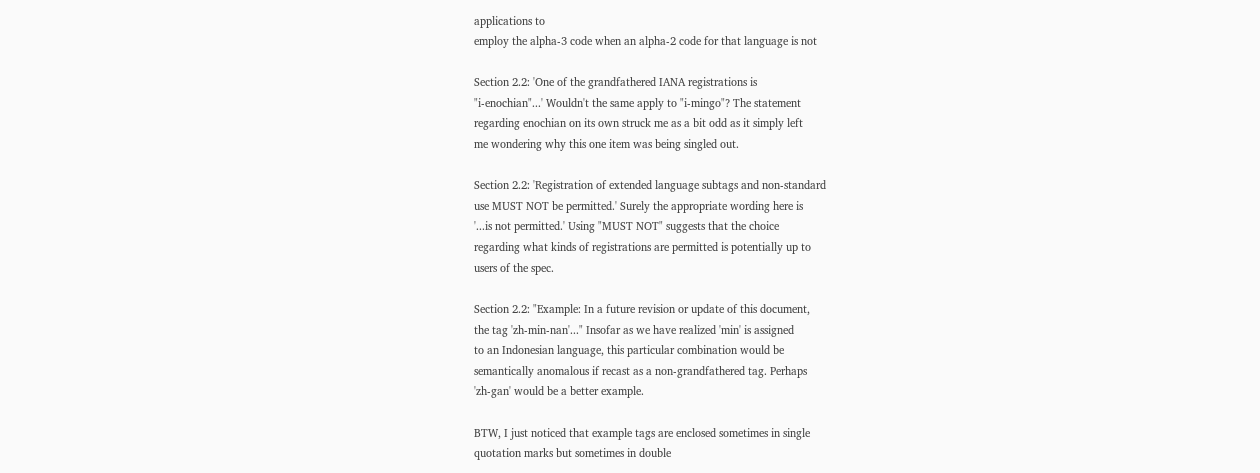applications to
employ the alpha-3 code when an alpha-2 code for that language is not

Section 2.2: 'One of the grandfathered IANA registrations is
"i-enochian"...' Wouldn't the same apply to "i-mingo"? The statement
regarding enochian on its own struck me as a bit odd as it simply left
me wondering why this one item was being singled out.

Section 2.2: 'Registration of extended language subtags and non-standard
use MUST NOT be permitted.' Surely the appropriate wording here is
'...is not permitted.' Using "MUST NOT" suggests that the choice
regarding what kinds of registrations are permitted is potentially up to
users of the spec.

Section 2.2: "Example: In a future revision or update of this document,
the tag 'zh-min-nan'..." Insofar as we have realized 'min' is assigned
to an Indonesian language, this particular combination would be
semantically anomalous if recast as a non-grandfathered tag. Perhaps
'zh-gan' would be a better example.

BTW, I just noticed that example tags are enclosed sometimes in single
quotation marks but sometimes in double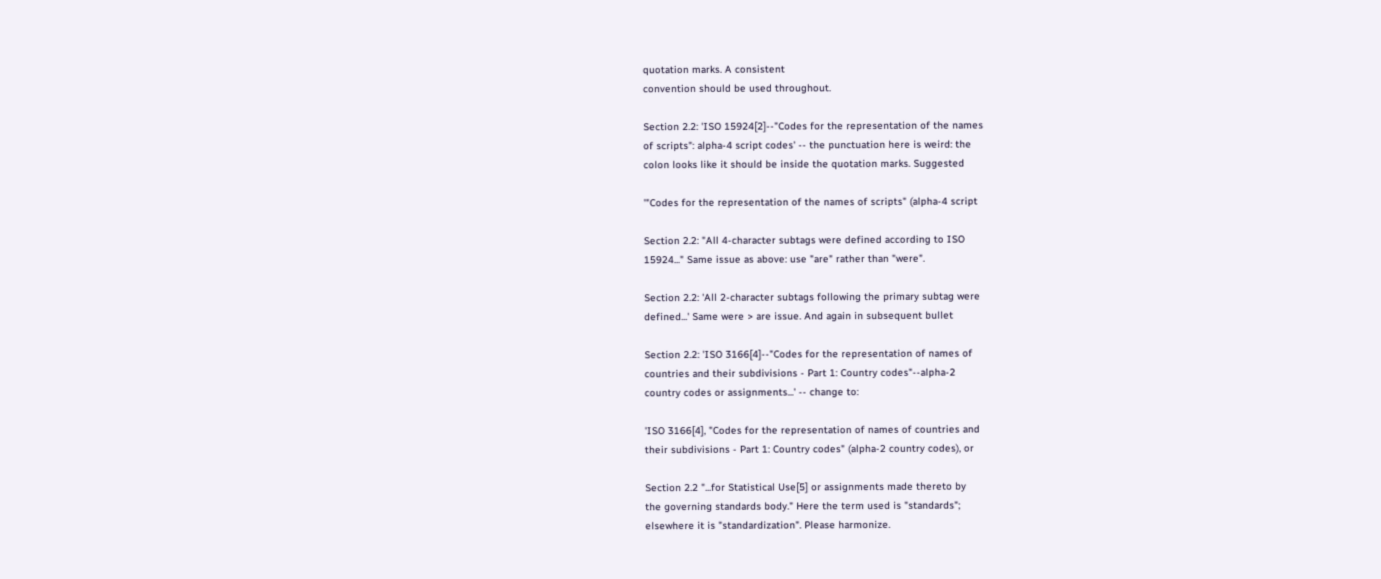quotation marks. A consistent
convention should be used throughout.

Section 2.2: 'ISO 15924[2]--"Codes for the representation of the names
of scripts": alpha-4 script codes' -- the punctuation here is weird: the
colon looks like it should be inside the quotation marks. Suggested

'"Codes for the representation of the names of scripts" (alpha-4 script

Section 2.2: "All 4-character subtags were defined according to ISO
15924..." Same issue as above: use "are" rather than "were".

Section 2.2: 'All 2-character subtags following the primary subtag were
defined...' Same were > are issue. And again in subsequent bullet

Section 2.2: 'ISO 3166[4]--"Codes for the representation of names of
countries and their subdivisions - Part 1: Country codes"--alpha-2
country codes or assignments...' -- change to:

'ISO 3166[4], "Codes for the representation of names of countries and
their subdivisions - Part 1: Country codes" (alpha-2 country codes), or

Section 2.2 "...for Statistical Use[5] or assignments made thereto by
the governing standards body." Here the term used is "standards";
elsewhere it is "standardization". Please harmonize.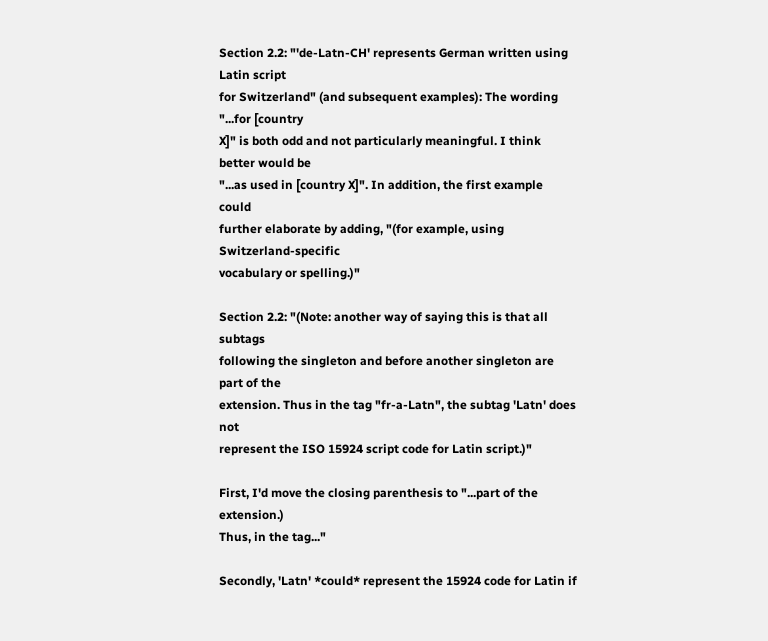Section 2.2: "'de-Latn-CH' represents German written using Latin script
for Switzerland" (and subsequent examples): The wording "...for [country
X]" is both odd and not particularly meaningful. I think better would be
"...as used in [country X]". In addition, the first example could
further elaborate by adding, "(for example, using Switzerland-specific
vocabulary or spelling.)"

Section 2.2: "(Note: another way of saying this is that all subtags
following the singleton and before another singleton are part of the
extension. Thus in the tag "fr-a-Latn", the subtag 'Latn' does not
represent the ISO 15924 script code for Latin script.)"

First, I'd move the closing parenthesis to "...part of the extension.)
Thus, in the tag..."

Secondly, 'Latn' *could* represent the 15924 code for Latin if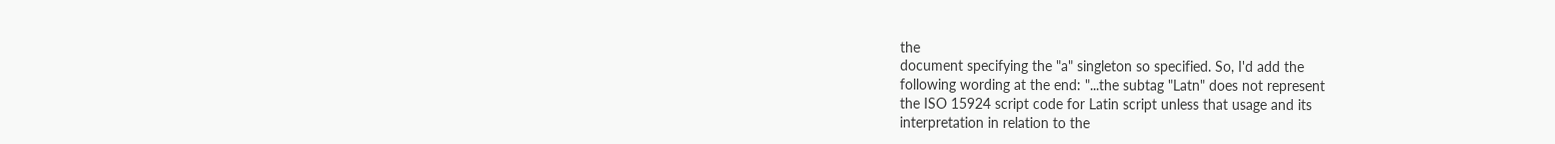the
document specifying the "a" singleton so specified. So, I'd add the
following wording at the end: "...the subtag "Latn" does not represent
the ISO 15924 script code for Latin script unless that usage and its
interpretation in relation to the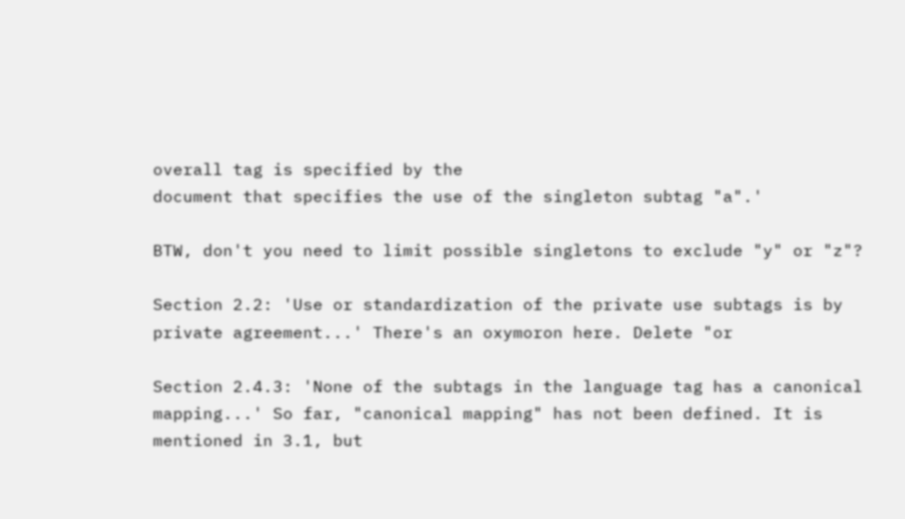overall tag is specified by the
document that specifies the use of the singleton subtag "a".'

BTW, don't you need to limit possible singletons to exclude "y" or "z"?

Section 2.2: 'Use or standardization of the private use subtags is by
private agreement...' There's an oxymoron here. Delete "or

Section 2.4.3: 'None of the subtags in the language tag has a canonical
mapping...' So far, "canonical mapping" has not been defined. It is
mentioned in 3.1, but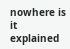nowhere is it explained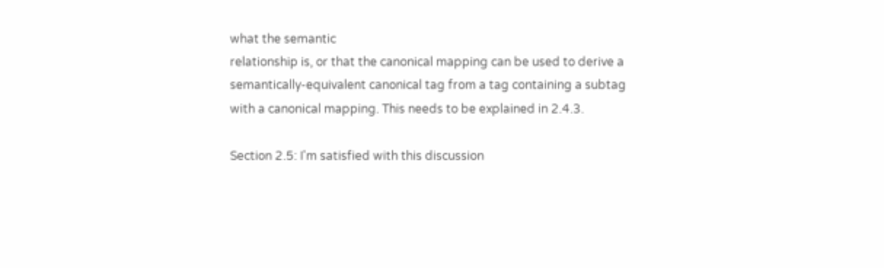what the semantic
relationship is, or that the canonical mapping can be used to derive a
semantically-equivalent canonical tag from a tag containing a subtag
with a canonical mapping. This needs to be explained in 2.4.3.

Section 2.5: I'm satisfied with this discussion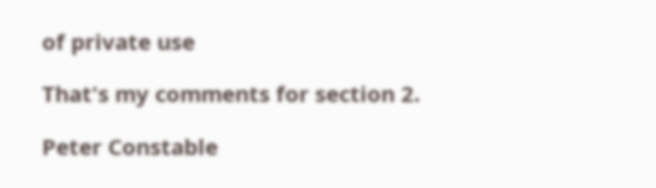of private use

That's my comments for section 2.

Peter Constable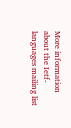More information about the Ietf-languages mailing list